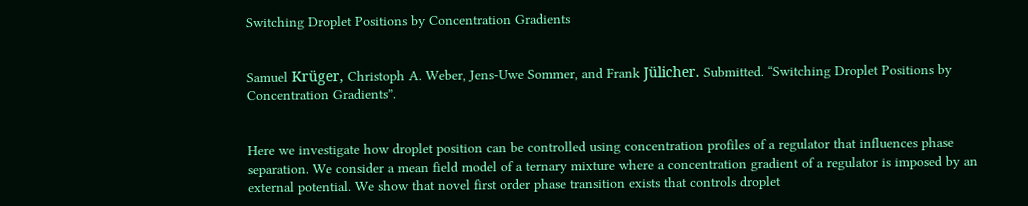Switching Droplet Positions by Concentration Gradients


Samuel Krüger, Christoph A. Weber, Jens-Uwe Sommer, and Frank Jülicher. Submitted. “Switching Droplet Positions by Concentration Gradients”.


Here we investigate how droplet position can be controlled using concentration profiles of a regulator that influences phase separation. We consider a mean field model of a ternary mixture where a concentration gradient of a regulator is imposed by an external potential. We show that novel first order phase transition exists that controls droplet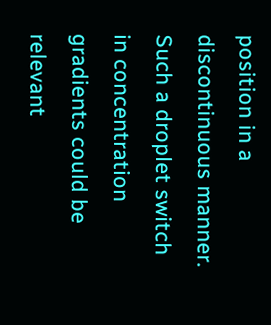position in a discontinuous manner. Such a droplet switch in concentration gradients could be relevant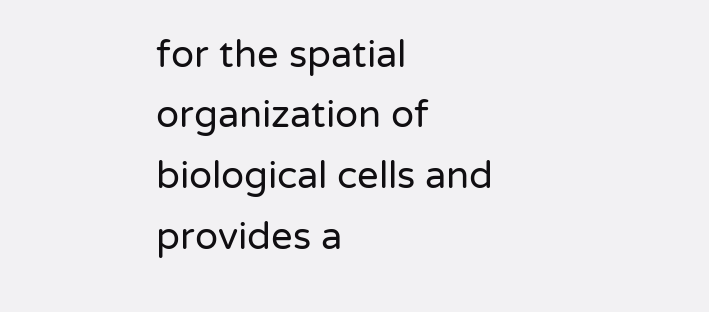for the spatial organization of biological cells and provides a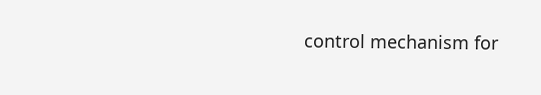control mechanism for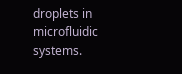droplets in microfluidic systems.